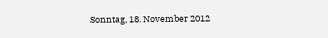Sonntag, 18. November 2012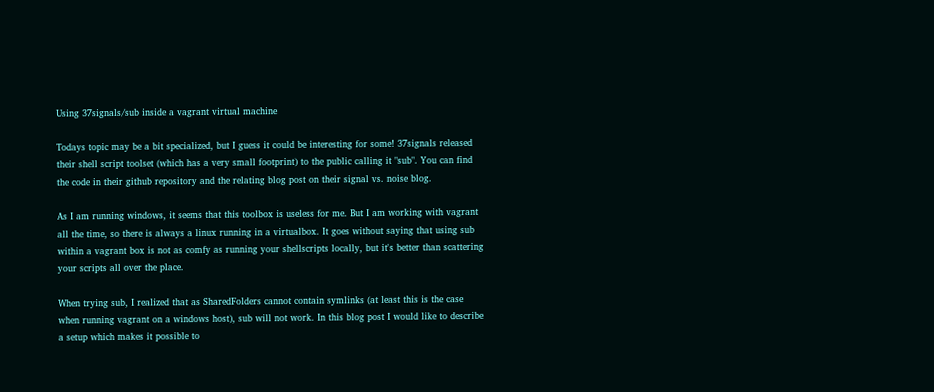Using 37signals/sub inside a vagrant virtual machine

Todays topic may be a bit specialized, but I guess it could be interesting for some! 37signals released their shell script toolset (which has a very small footprint) to the public calling it "sub". You can find the code in their github repository and the relating blog post on their signal vs. noise blog.

As I am running windows, it seems that this toolbox is useless for me. But I am working with vagrant all the time, so there is always a linux running in a virtualbox. It goes without saying that using sub within a vagrant box is not as comfy as running your shellscripts locally, but it's better than scattering your scripts all over the place.

When trying sub, I realized that as SharedFolders cannot contain symlinks (at least this is the case when running vagrant on a windows host), sub will not work. In this blog post I would like to describe a setup which makes it possible to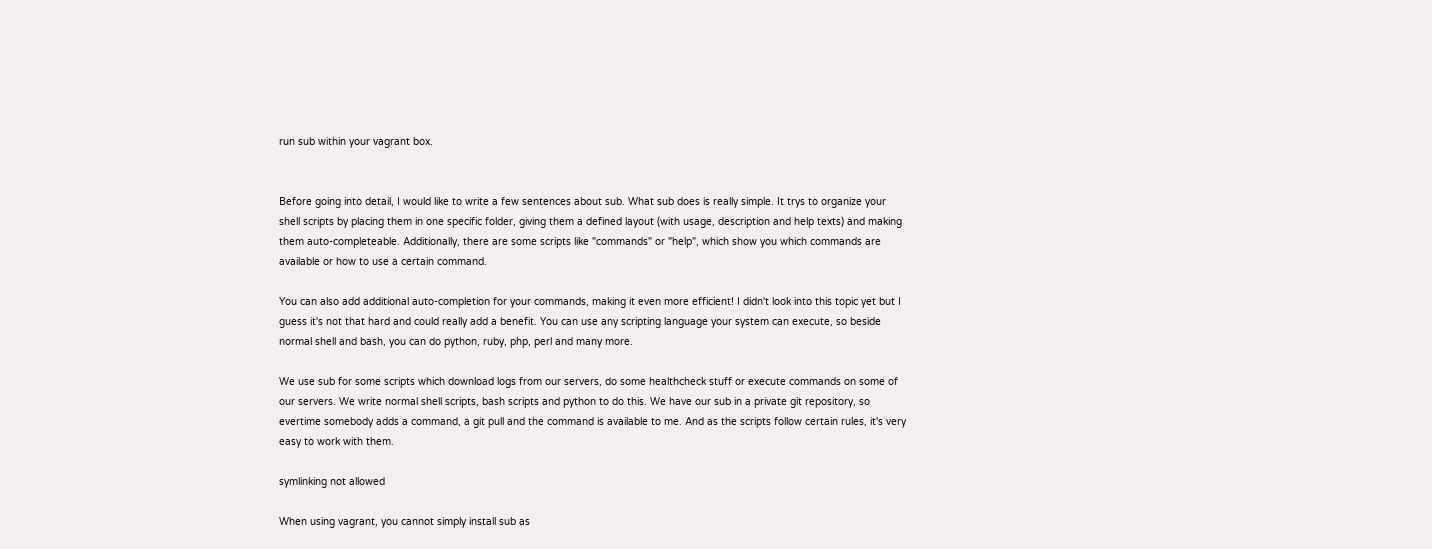run sub within your vagrant box.


Before going into detail, I would like to write a few sentences about sub. What sub does is really simple. It trys to organize your shell scripts by placing them in one specific folder, giving them a defined layout (with usage, description and help texts) and making them auto-completeable. Additionally, there are some scripts like "commands" or "help", which show you which commands are available or how to use a certain command.

You can also add additional auto-completion for your commands, making it even more efficient! I didn't look into this topic yet but I guess it's not that hard and could really add a benefit. You can use any scripting language your system can execute, so beside normal shell and bash, you can do python, ruby, php, perl and many more.

We use sub for some scripts which download logs from our servers, do some healthcheck stuff or execute commands on some of our servers. We write normal shell scripts, bash scripts and python to do this. We have our sub in a private git repository, so evertime somebody adds a command, a git pull and the command is available to me. And as the scripts follow certain rules, it's very easy to work with them.

symlinking not allowed

When using vagrant, you cannot simply install sub as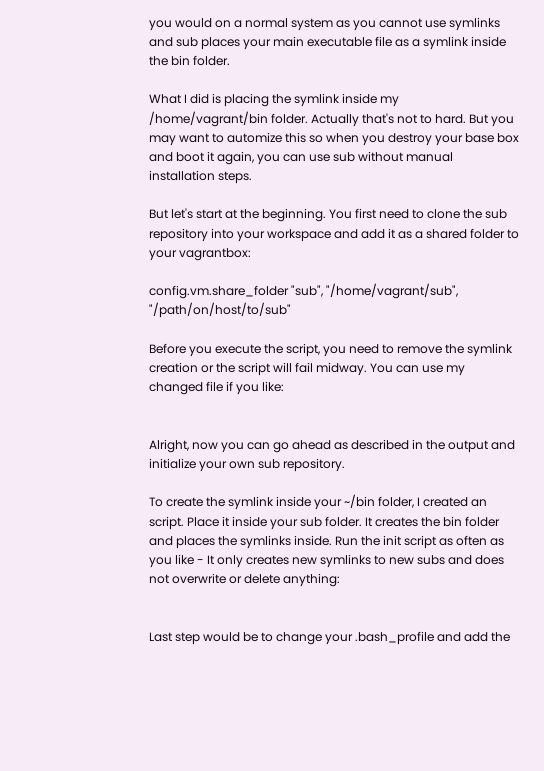you would on a normal system as you cannot use symlinks and sub places your main executable file as a symlink inside the bin folder.

What I did is placing the symlink inside my /home/vagrant/bin folder. Actually that's not to hard. But you may want to automize this so when you destroy your base box and boot it again, you can use sub without manual installation steps.

But let's start at the beginning. You first need to clone the sub repository into your workspace and add it as a shared folder to your vagrantbox:

config.vm.share_folder "sub", "/home/vagrant/sub", "/path/on/host/to/sub"

Before you execute the script, you need to remove the symlink creation or the script will fail midway. You can use my changed file if you like:


Alright, now you can go ahead as described in the output and initialize your own sub repository.

To create the symlink inside your ~/bin folder, I created an script. Place it inside your sub folder. It creates the bin folder and places the symlinks inside. Run the init script as often as you like - It only creates new symlinks to new subs and does not overwrite or delete anything:


Last step would be to change your .bash_profile and add the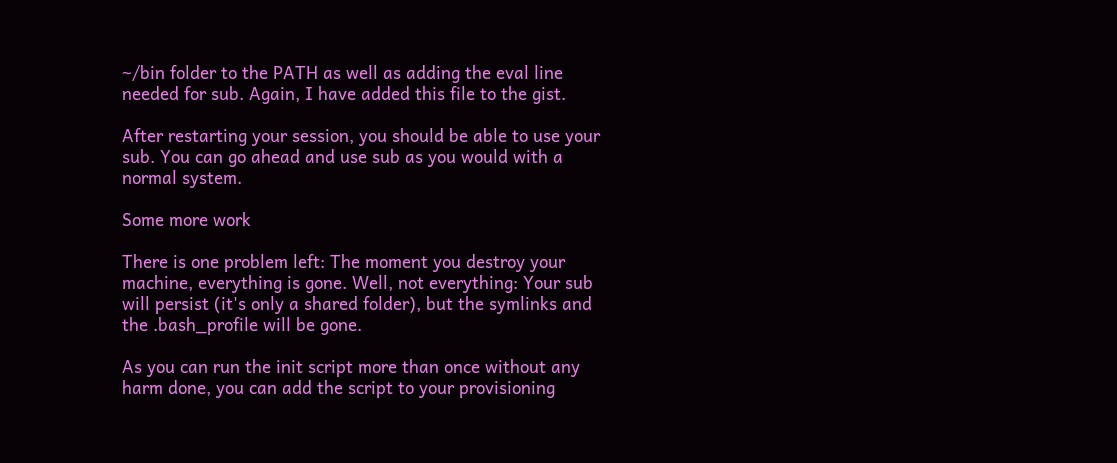~/bin folder to the PATH as well as adding the eval line needed for sub. Again, I have added this file to the gist.

After restarting your session, you should be able to use your sub. You can go ahead and use sub as you would with a normal system.

Some more work

There is one problem left: The moment you destroy your machine, everything is gone. Well, not everything: Your sub will persist (it's only a shared folder), but the symlinks and the .bash_profile will be gone.

As you can run the init script more than once without any harm done, you can add the script to your provisioning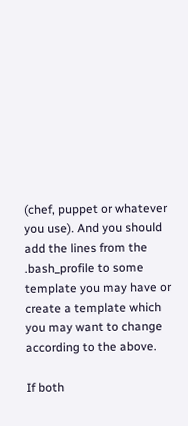(chef, puppet or whatever you use). And you should add the lines from the .bash_profile to some template you may have or create a template which you may want to change according to the above.

If both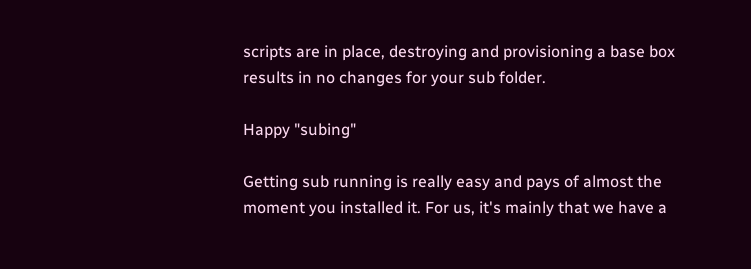scripts are in place, destroying and provisioning a base box results in no changes for your sub folder.

Happy "subing"

Getting sub running is really easy and pays of almost the moment you installed it. For us, it's mainly that we have a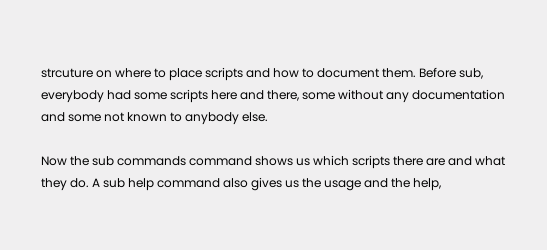strcuture on where to place scripts and how to document them. Before sub, everybody had some scripts here and there, some without any documentation and some not known to anybody else.

Now the sub commands command shows us which scripts there are and what they do. A sub help command also gives us the usage and the help,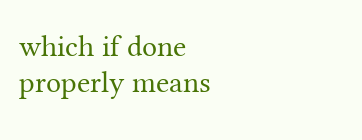which if done properly means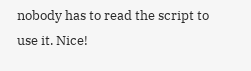nobody has to read the script to use it. Nice!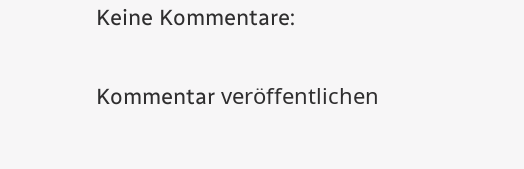Keine Kommentare:

Kommentar veröffentlichen